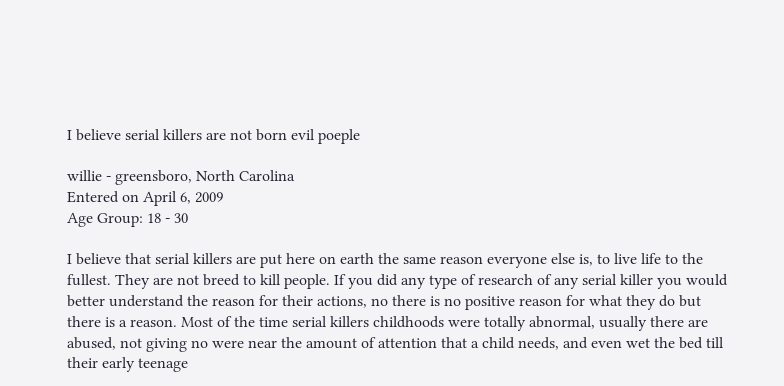I believe serial killers are not born evil poeple

willie - greensboro, North Carolina
Entered on April 6, 2009
Age Group: 18 - 30

I believe that serial killers are put here on earth the same reason everyone else is, to live life to the fullest. They are not breed to kill people. If you did any type of research of any serial killer you would better understand the reason for their actions, no there is no positive reason for what they do but there is a reason. Most of the time serial killers childhoods were totally abnormal, usually there are abused, not giving no were near the amount of attention that a child needs, and even wet the bed till their early teenage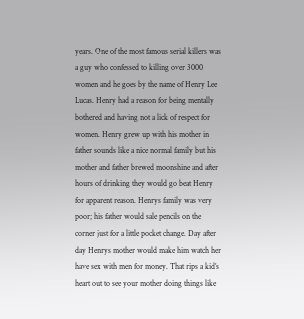years. One of the most famous serial killers was a guy who confessed to killing over 3000 women and he goes by the name of Henry Lee Lucas. Henry had a reason for being mentally bothered and having not a lick of respect for women. Henry grew up with his mother in father sounds like a nice normal family but his mother and father brewed moonshine and after hours of drinking they would go beat Henry for apparent reason. Henrys family was very poor; his father would sale pencils on the corner just for a little pocket change. Day after day Henrys mother would make him watch her have sex with men for money. That rips a kid’s heart out to see your mother doing things like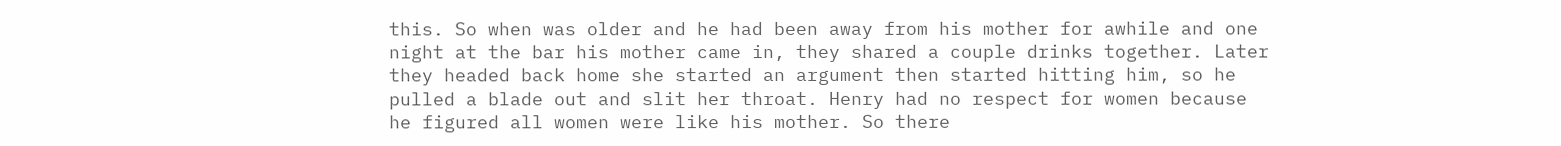this. So when was older and he had been away from his mother for awhile and one night at the bar his mother came in, they shared a couple drinks together. Later they headed back home she started an argument then started hitting him, so he pulled a blade out and slit her throat. Henry had no respect for women because he figured all women were like his mother. So there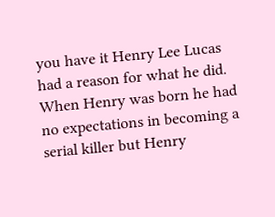you have it Henry Lee Lucas had a reason for what he did. When Henry was born he had no expectations in becoming a serial killer but Henry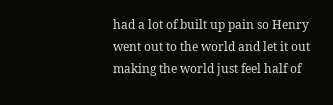had a lot of built up pain so Henry went out to the world and let it out making the world just feel half of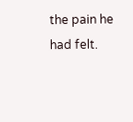the pain he had felt.